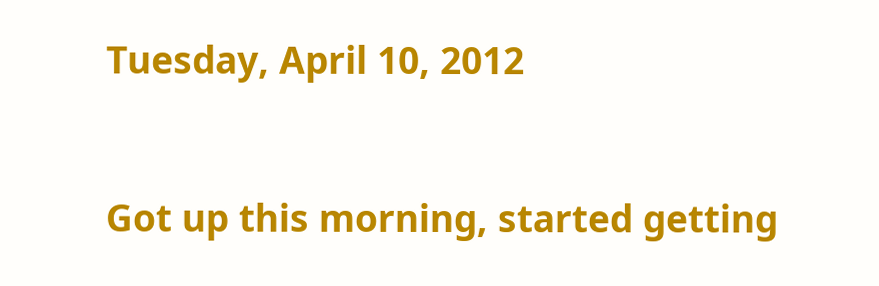Tuesday, April 10, 2012


Got up this morning, started getting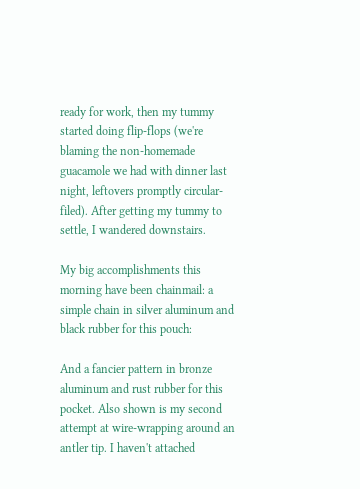ready for work, then my tummy started doing flip-flops (we're blaming the non-homemade guacamole we had with dinner last night, leftovers promptly circular-filed). After getting my tummy to settle, I wandered downstairs.

My big accomplishments this morning have been chainmail: a simple chain in silver aluminum and black rubber for this pouch:

And a fancier pattern in bronze aluminum and rust rubber for this pocket. Also shown is my second attempt at wire-wrapping around an antler tip. I haven't attached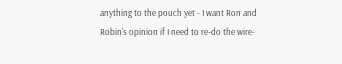anything to the pouch yet - I want Ron and Robin's opinion if I need to re-do the wire-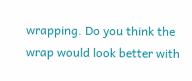wrapping. Do you think the wrap would look better with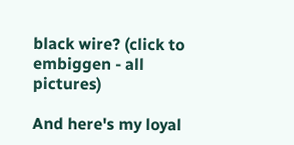black wire? (click to embiggen - all pictures)

And here's my loyal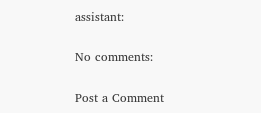assistant:

No comments:

Post a Comment